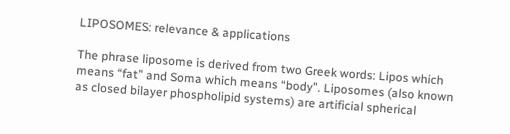LIPOSOMES: relevance & applications

The phrase liposome is derived from two Greek words: Lipos which means “fat” and Soma which means “body”. Liposomes (also known as closed bilayer phospholipid systems) are artificial spherical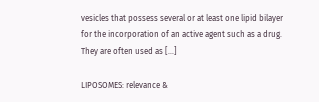vesicles that possess several or at least one lipid bilayer for the incorporation of an active agent such as a drug. They are often used as […]

LIPOSOMES: relevance &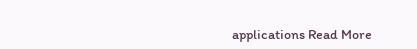applications Read More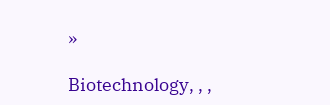»

Biotechnology, , ,